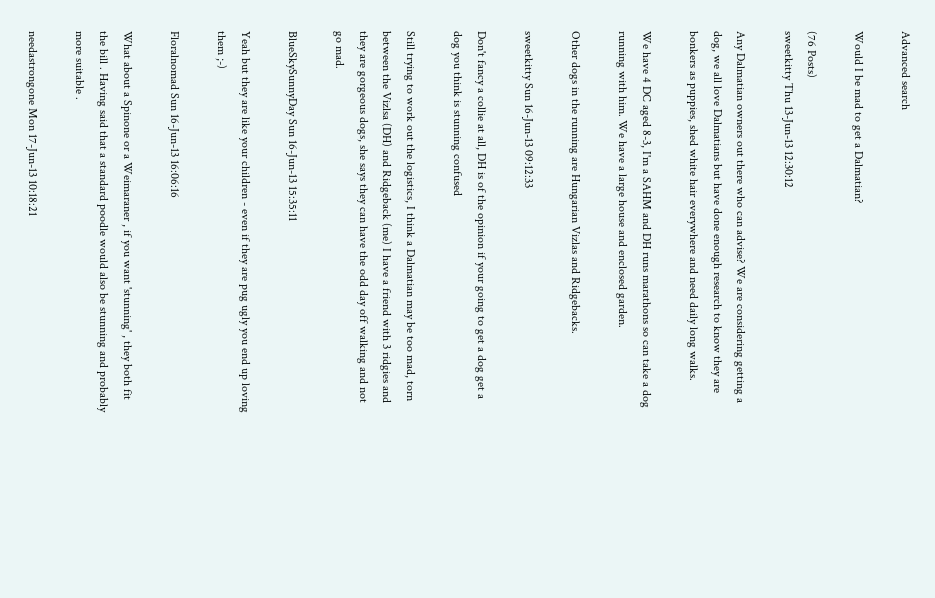Advanced search

Would I be mad to get a Dalmatian?

(76 Posts)
sweetkitty Thu 13-Jun-13 12:30:12

Any Dalmatian owners out there who can advise? We are considering getting a dog, we all love Dalmatians but have done enough research to know they are bonkers as puppies, shed white hair everywhere and need daily long walks.

We have 4 DC aged 8-3, I'm a SAHM and DH runs marathons so can take a dog running with him. We have a large house and enclosed garden.

Other dogs in the running are Hungarian Vizlas and Ridgebacks.

sweetkitty Sun 16-Jun-13 09:12:33

Don't fancy a collie at all, DH is of the opinion if your going to get a dog get a dog you think is stunning confused

Still trying to work out the logistics, I think a Dalmatian may be too mad, torn between the Vizlsa (DH) and Ridgeback (me) I have a friend with 3 ridgies and they are gorgeous dogs, she says they can have the odd day off walking and not go mad.

BlueSkySunnyDay Sun 16-Jun-13 15:35:11

Yeah but they are like your children - even if they are pug ugly you end up loving them ;-)

Floralnomad Sun 16-Jun-13 16:06:16

What about a Spinone or a Weimaraner , if you want 'stunning' , they both fit the bill . Having said that a standard poodle would also be stunning and probably more suitable .

needastrongone Mon 17-Jun-13 10:18:21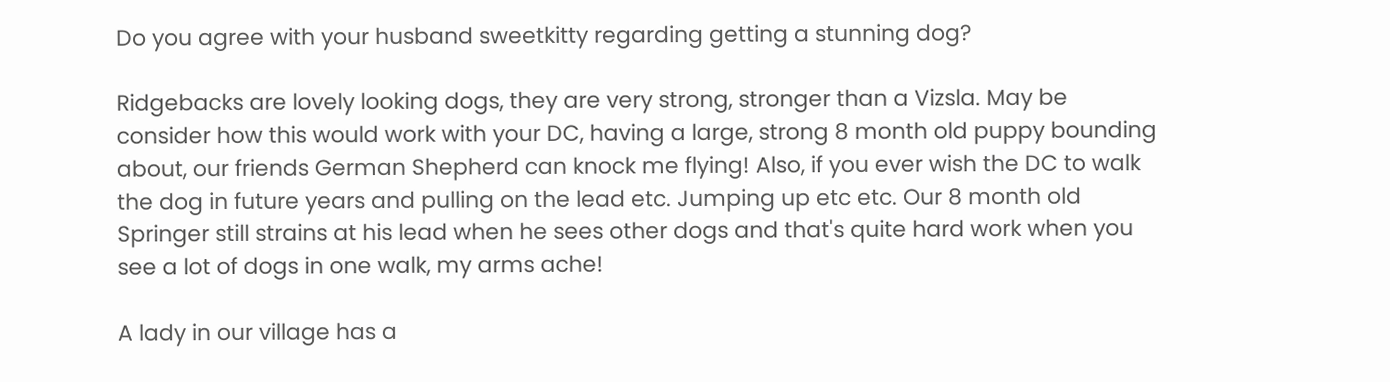Do you agree with your husband sweetkitty regarding getting a stunning dog?

Ridgebacks are lovely looking dogs, they are very strong, stronger than a Vizsla. May be consider how this would work with your DC, having a large, strong 8 month old puppy bounding about, our friends German Shepherd can knock me flying! Also, if you ever wish the DC to walk the dog in future years and pulling on the lead etc. Jumping up etc etc. Our 8 month old Springer still strains at his lead when he sees other dogs and that's quite hard work when you see a lot of dogs in one walk, my arms ache!

A lady in our village has a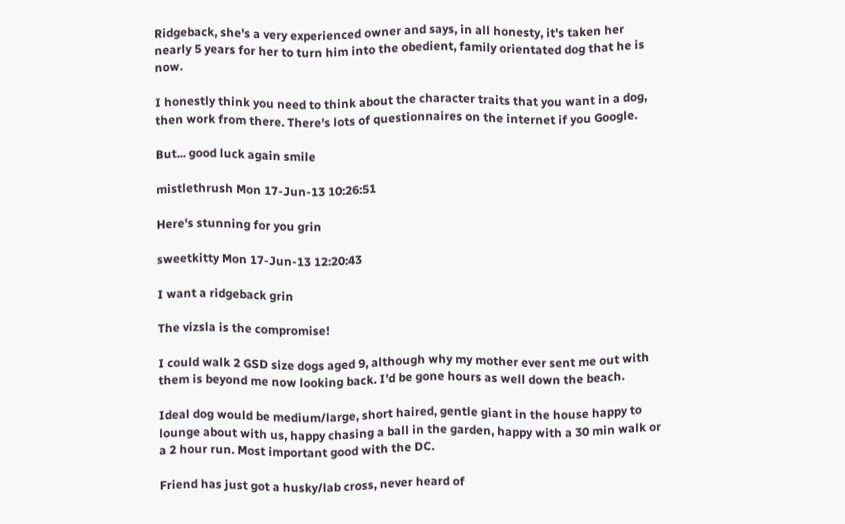Ridgeback, she's a very experienced owner and says, in all honesty, it's taken her nearly 5 years for her to turn him into the obedient, family orientated dog that he is now.

I honestly think you need to think about the character traits that you want in a dog, then work from there. There's lots of questionnaires on the internet if you Google.

But... good luck again smile

mistlethrush Mon 17-Jun-13 10:26:51

Here's stunning for you grin

sweetkitty Mon 17-Jun-13 12:20:43

I want a ridgeback grin

The vizsla is the compromise!

I could walk 2 GSD size dogs aged 9, although why my mother ever sent me out with them is beyond me now looking back. I'd be gone hours as well down the beach.

Ideal dog would be medium/large, short haired, gentle giant in the house happy to lounge about with us, happy chasing a ball in the garden, happy with a 30 min walk or a 2 hour run. Most important good with the DC.

Friend has just got a husky/lab cross, never heard of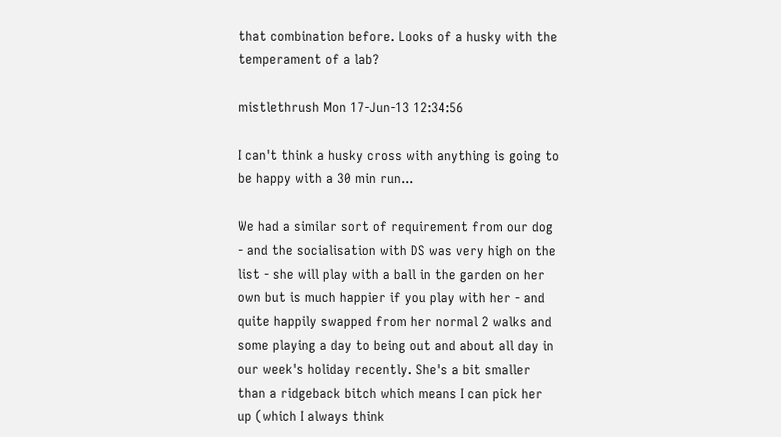that combination before. Looks of a husky with the temperament of a lab?

mistlethrush Mon 17-Jun-13 12:34:56

I can't think a husky cross with anything is going to be happy with a 30 min run...

We had a similar sort of requirement from our dog - and the socialisation with DS was very high on the list - she will play with a ball in the garden on her own but is much happier if you play with her - and quite happily swapped from her normal 2 walks and some playing a day to being out and about all day in our week's holiday recently. She's a bit smaller than a ridgeback bitch which means I can pick her up (which I always think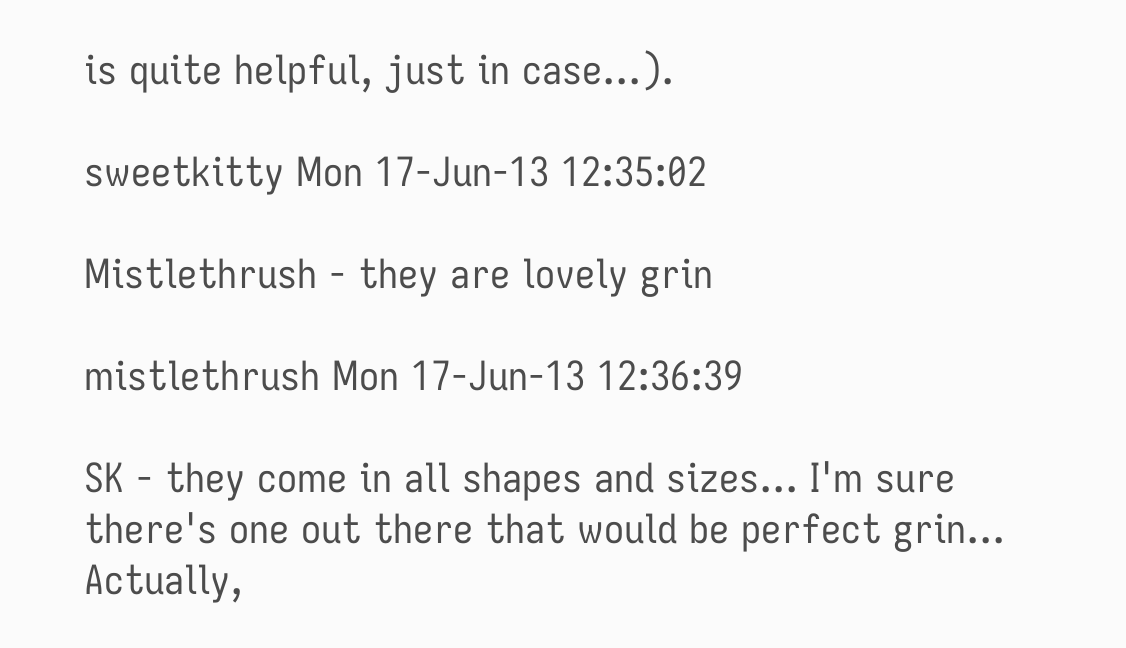is quite helpful, just in case...).

sweetkitty Mon 17-Jun-13 12:35:02

Mistlethrush - they are lovely grin

mistlethrush Mon 17-Jun-13 12:36:39

SK - they come in all shapes and sizes... I'm sure there's one out there that would be perfect grin... Actually,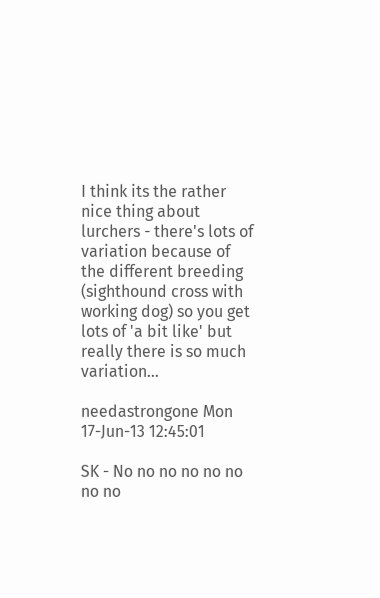I think its the rather nice thing about lurchers - there's lots of variation because of the different breeding (sighthound cross with working dog) so you get lots of 'a bit like' but really there is so much variation...

needastrongone Mon 17-Jun-13 12:45:01

SK - No no no no no no no no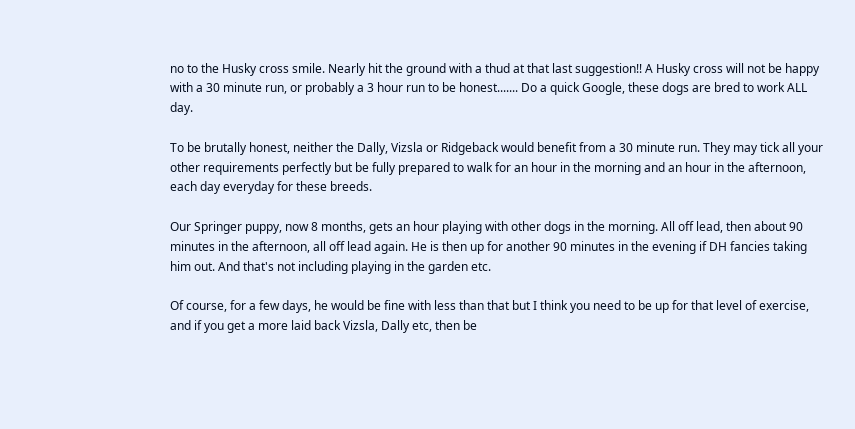no to the Husky cross smile. Nearly hit the ground with a thud at that last suggestion!! A Husky cross will not be happy with a 30 minute run, or probably a 3 hour run to be honest....... Do a quick Google, these dogs are bred to work ALL day.

To be brutally honest, neither the Dally, Vizsla or Ridgeback would benefit from a 30 minute run. They may tick all your other requirements perfectly but be fully prepared to walk for an hour in the morning and an hour in the afternoon, each day everyday for these breeds.

Our Springer puppy, now 8 months, gets an hour playing with other dogs in the morning. All off lead, then about 90 minutes in the afternoon, all off lead again. He is then up for another 90 minutes in the evening if DH fancies taking him out. And that's not including playing in the garden etc.

Of course, for a few days, he would be fine with less than that but I think you need to be up for that level of exercise, and if you get a more laid back Vizsla, Dally etc, then be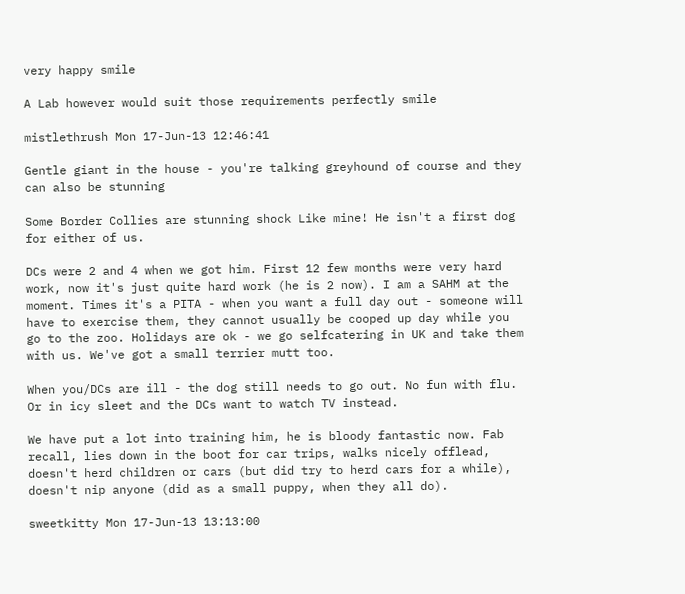very happy smile

A Lab however would suit those requirements perfectly smile

mistlethrush Mon 17-Jun-13 12:46:41

Gentle giant in the house - you're talking greyhound of course and they can also be stunning

Some Border Collies are stunning shock Like mine! He isn't a first dog for either of us.

DCs were 2 and 4 when we got him. First 12 few months were very hard work, now it's just quite hard work (he is 2 now). I am a SAHM at the moment. Times it's a PITA - when you want a full day out - someone will have to exercise them, they cannot usually be cooped up day while you go to the zoo. Holidays are ok - we go selfcatering in UK and take them with us. We've got a small terrier mutt too.

When you/DCs are ill - the dog still needs to go out. No fun with flu. Or in icy sleet and the DCs want to watch TV instead.

We have put a lot into training him, he is bloody fantastic now. Fab recall, lies down in the boot for car trips, walks nicely offlead, doesn't herd children or cars (but did try to herd cars for a while), doesn't nip anyone (did as a small puppy, when they all do).

sweetkitty Mon 17-Jun-13 13:13:00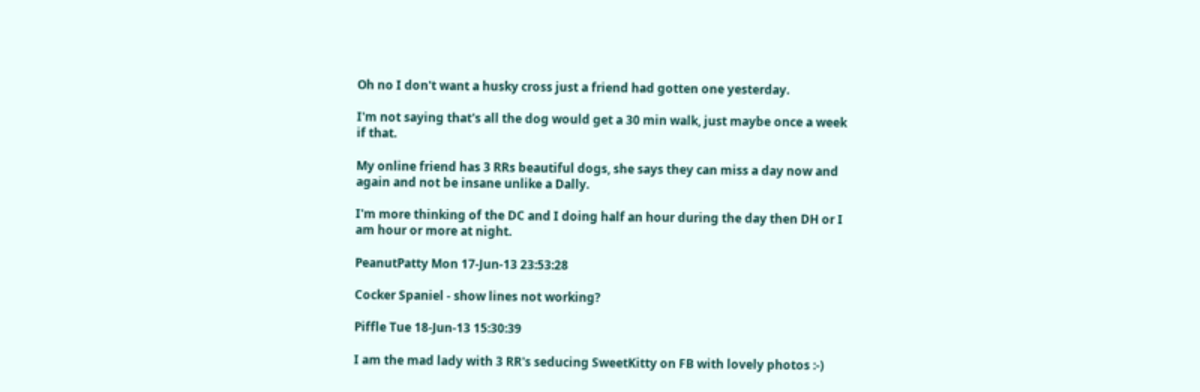Oh no I don't want a husky cross just a friend had gotten one yesterday.

I'm not saying that's all the dog would get a 30 min walk, just maybe once a week if that.

My online friend has 3 RRs beautiful dogs, she says they can miss a day now and again and not be insane unlike a Dally.

I'm more thinking of the DC and I doing half an hour during the day then DH or I am hour or more at night.

PeanutPatty Mon 17-Jun-13 23:53:28

Cocker Spaniel - show lines not working?

Piffle Tue 18-Jun-13 15:30:39

I am the mad lady with 3 RR's seducing SweetKitty on FB with lovely photos :-)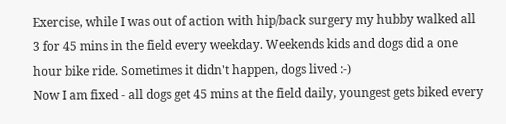Exercise, while I was out of action with hip/back surgery my hubby walked all 3 for 45 mins in the field every weekday. Weekends kids and dogs did a one hour bike ride. Sometimes it didn't happen, dogs lived :-)
Now I am fixed - all dogs get 45 mins at the field daily, youngest gets biked every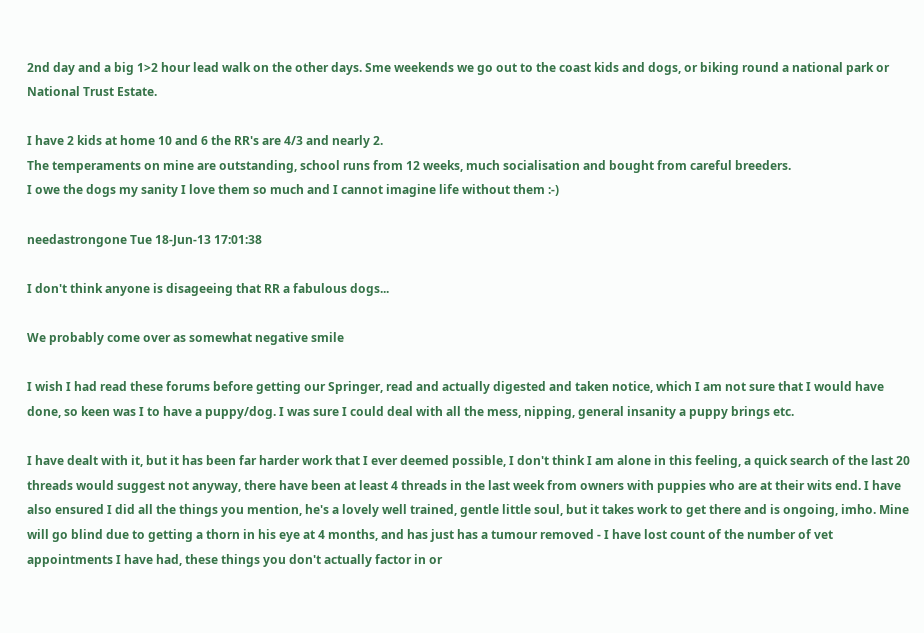2nd day and a big 1>2 hour lead walk on the other days. Sme weekends we go out to the coast kids and dogs, or biking round a national park or National Trust Estate.

I have 2 kids at home 10 and 6 the RR's are 4/3 and nearly 2.
The temperaments on mine are outstanding, school runs from 12 weeks, much socialisation and bought from careful breeders.
I owe the dogs my sanity I love them so much and I cannot imagine life without them :-)

needastrongone Tue 18-Jun-13 17:01:38

I don't think anyone is disageeing that RR a fabulous dogs...

We probably come over as somewhat negative smile

I wish I had read these forums before getting our Springer, read and actually digested and taken notice, which I am not sure that I would have done, so keen was I to have a puppy/dog. I was sure I could deal with all the mess, nipping, general insanity a puppy brings etc.

I have dealt with it, but it has been far harder work that I ever deemed possible, I don't think I am alone in this feeling, a quick search of the last 20 threads would suggest not anyway, there have been at least 4 threads in the last week from owners with puppies who are at their wits end. I have also ensured I did all the things you mention, he's a lovely well trained, gentle little soul, but it takes work to get there and is ongoing, imho. Mine will go blind due to getting a thorn in his eye at 4 months, and has just has a tumour removed - I have lost count of the number of vet appointments I have had, these things you don't actually factor in or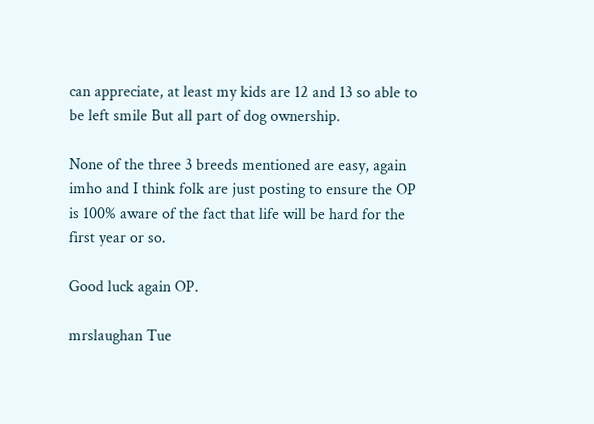can appreciate, at least my kids are 12 and 13 so able to be left smile But all part of dog ownership.

None of the three 3 breeds mentioned are easy, again imho and I think folk are just posting to ensure the OP is 100% aware of the fact that life will be hard for the first year or so.

Good luck again OP.

mrslaughan Tue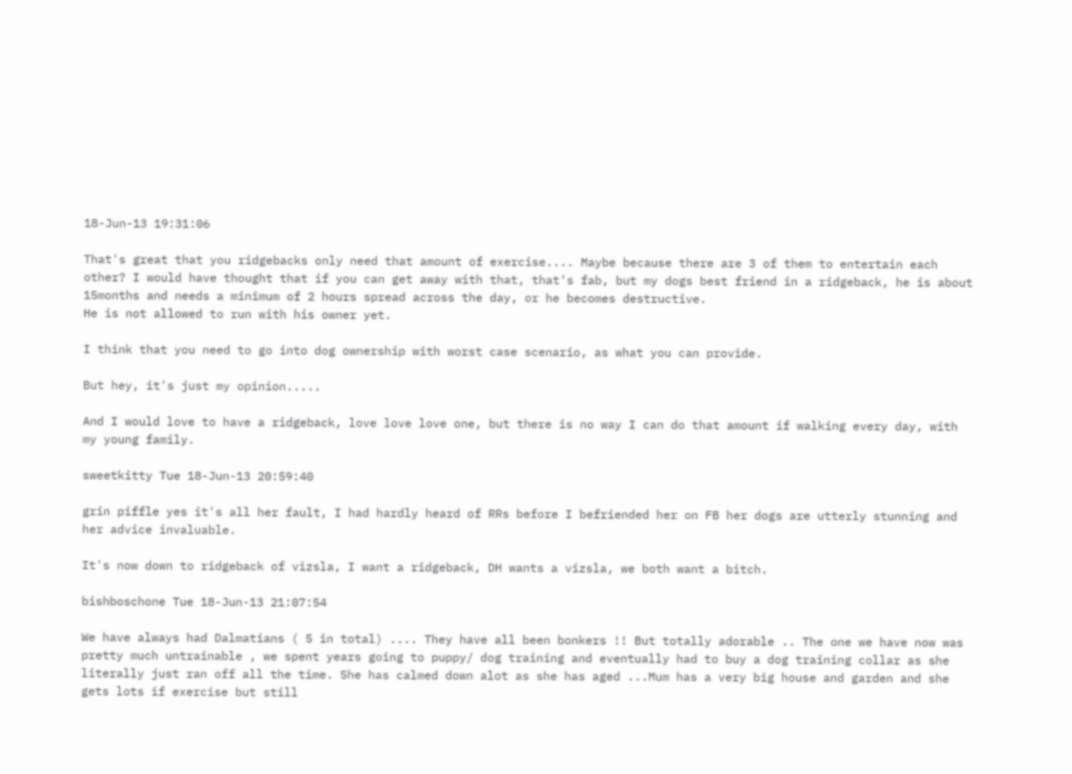18-Jun-13 19:31:06

That's great that you ridgebacks only need that amount of exercise.... Maybe because there are 3 of them to entertain each other? I would have thought that if you can get away with that, that's fab, but my dogs best friend in a ridgeback, he is about 15months and needs a minimum of 2 hours spread across the day, or he becomes destructive.
He is not allowed to run with his owner yet.

I think that you need to go into dog ownership with worst case scenario, as what you can provide.

But hey, it's just my opinion.....

And I would love to have a ridgeback, love love love one, but there is no way I can do that amount if walking every day, with my young family.

sweetkitty Tue 18-Jun-13 20:59:40

grin piffle yes it's all her fault, I had hardly heard of RRs before I befriended her on FB her dogs are utterly stunning and her advice invaluable.

It's now down to ridgeback of vizsla, I want a ridgeback, DH wants a vizsla, we both want a bitch.

bishboschone Tue 18-Jun-13 21:07:54

We have always had Dalmatians ( 5 in total) .... They have all been bonkers !! But totally adorable .. The one we have now was pretty much untrainable , we spent years going to puppy/ dog training and eventually had to buy a dog training collar as she literally just ran off all the time. She has calmed down alot as she has aged ...Mum has a very big house and garden and she gets lots if exercise but still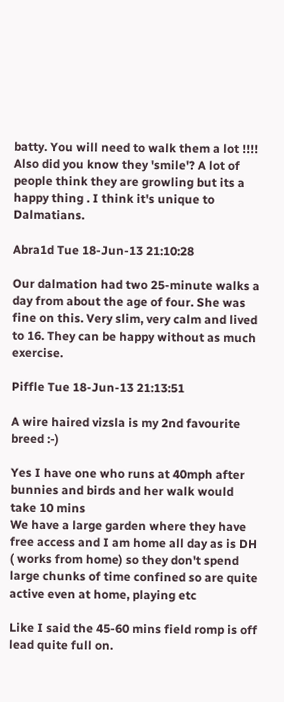batty. You will need to walk them a lot !!!! Also did you know they 'smile'? A lot of people think they are growling but its a happy thing . I think it's unique to Dalmatians.

Abra1d Tue 18-Jun-13 21:10:28

Our dalmation had two 25-minute walks a day from about the age of four. She was fine on this. Very slim, very calm and lived to 16. They can be happy without as much exercise.

Piffle Tue 18-Jun-13 21:13:51

A wire haired vizsla is my 2nd favourite breed :-)

Yes I have one who runs at 40mph after bunnies and birds and her walk would take 10 mins
We have a large garden where they have free access and I am home all day as is DH ( works from home) so they don't spend large chunks of time confined so are quite active even at home, playing etc

Like I said the 45-60 mins field romp is off lead quite full on.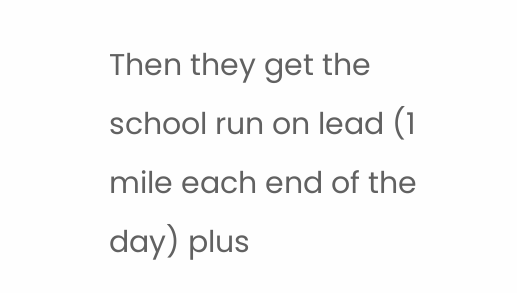Then they get the school run on lead (1 mile each end of the day) plus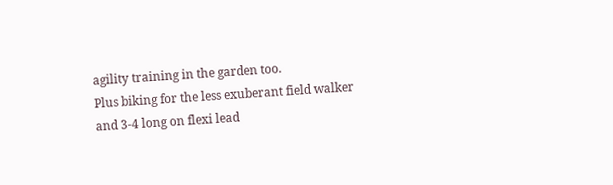agility training in the garden too.
Plus biking for the less exuberant field walker and 3-4 long on flexi lead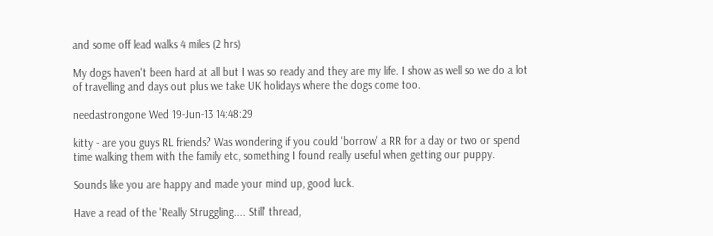and some off lead walks 4 miles (2 hrs)

My dogs haven't been hard at all but I was so ready and they are my life. I show as well so we do a lot of travelling and days out plus we take UK holidays where the dogs come too.

needastrongone Wed 19-Jun-13 14:48:29

kitty - are you guys RL friends? Was wondering if you could 'borrow' a RR for a day or two or spend time walking them with the family etc, something I found really useful when getting our puppy.

Sounds like you are happy and made your mind up, good luck.

Have a read of the 'Really Struggling.... Still' thread,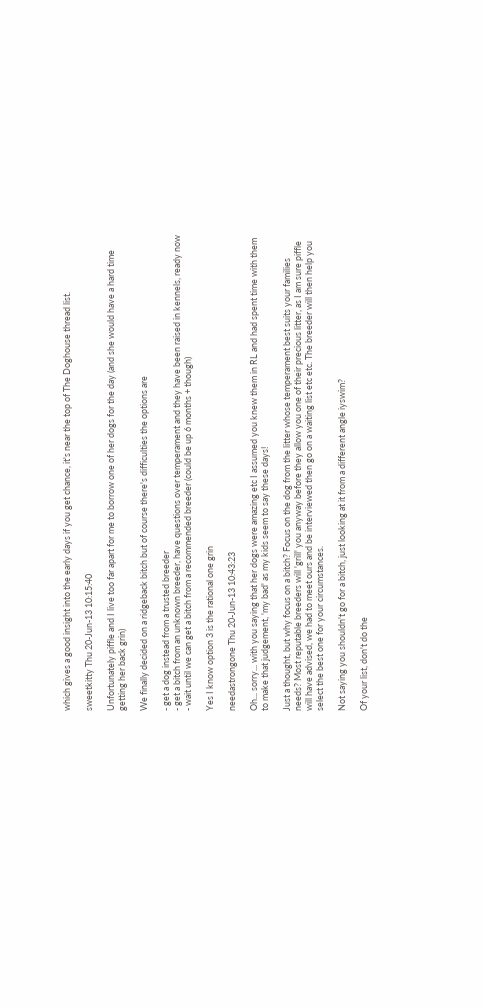which gives a good insight into the early days if you get chance, it's near the top of The Doghouse thread list.

sweetkitty Thu 20-Jun-13 10:15:40

Unfortunately piffle and I live too far apart for me to borrow one of her dogs for the day (and she would have a hard time getting her back grin)

We finally decided on a ridgeback bitch but of course there's difficulties the options are

- get a dog instead from a trusted breeder
- get a bitch from an unknown breeder, have questions over temperament and they have been raised in kennels, ready now
- wait until we can get a bitch from a recommended breeder (could be up 6 months + though)

Yes I know option 3 is the rational one grin

needastrongone Thu 20-Jun-13 10:43:23

Oh... sorry... with you saying that her dogs were amazing etc I assumed you knew them in RL and had spent time with them to make that judgement, 'my bad' as my kids seem to say these days!

Just a thought, but why focus on a bitch? Focus on the dog from the litter whose temperament best suits your families needs? Most reputable breeders will 'grill' you anyway before they allow you one of their precious litter, as I am sure piffle will have advised, we had to meet ours and be interviewed then go on a waiting list etc etc. The breeder will then help you select the best one for your circumstances.

Not saying you shouldn't go for a bitch, just looking at it from a different angle iyswim?

Of your list, don't do the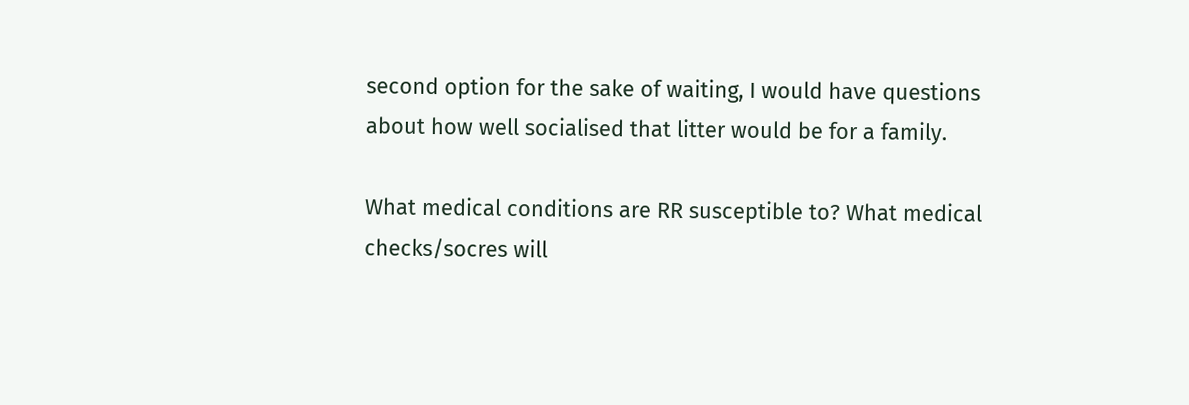second option for the sake of waiting, I would have questions about how well socialised that litter would be for a family.

What medical conditions are RR susceptible to? What medical checks/socres will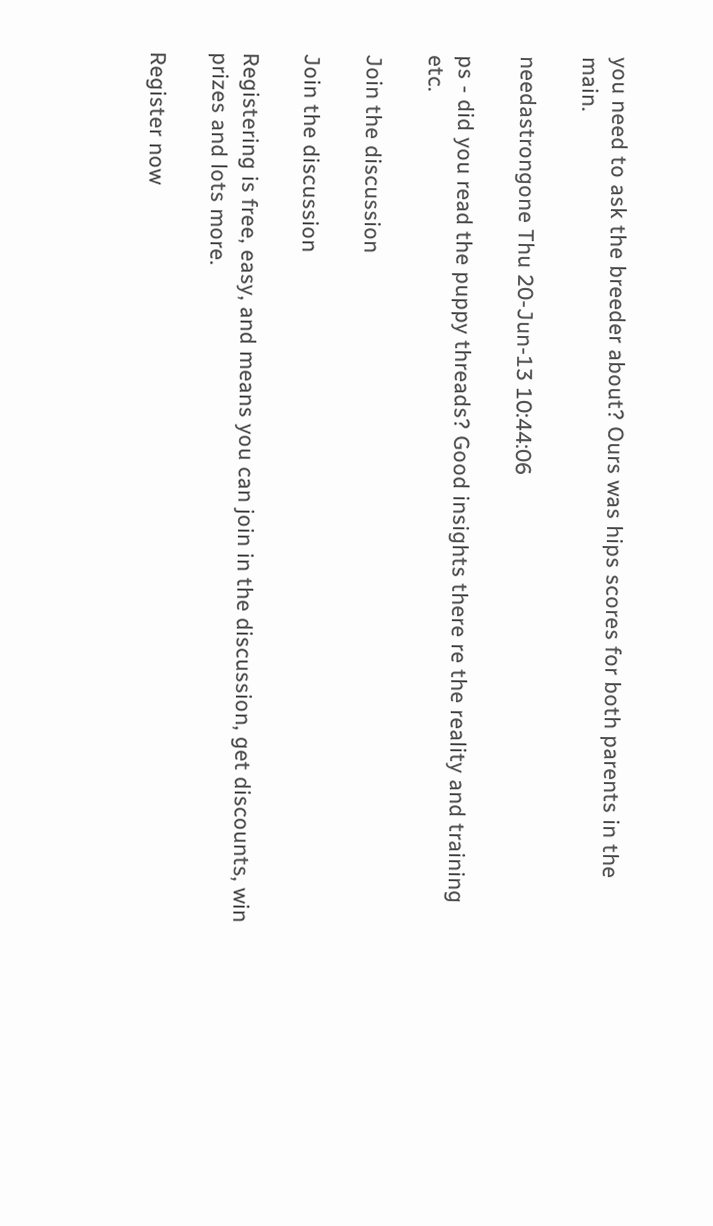you need to ask the breeder about? Ours was hips scores for both parents in the main.

needastrongone Thu 20-Jun-13 10:44:06

ps - did you read the puppy threads? Good insights there re the reality and training etc.

Join the discussion

Join the discussion

Registering is free, easy, and means you can join in the discussion, get discounts, win prizes and lots more.

Register now